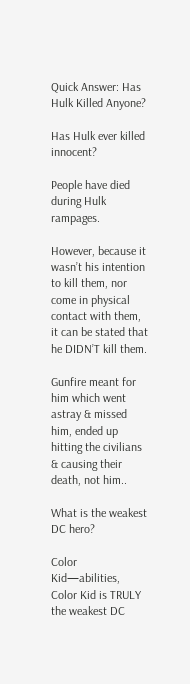Quick Answer: Has Hulk Killed Anyone?

Has Hulk ever killed innocent?

People have died during Hulk rampages.

However, because it wasn’t his intention to kill them, nor come in physical contact with them, it can be stated that he DIDN’T kill them.

Gunfire meant for him which went astray & missed him, ended up hitting the civilians & causing their death, not him..

What is the weakest DC hero?

Color Kid—abilities, Color Kid is TRULY the weakest DC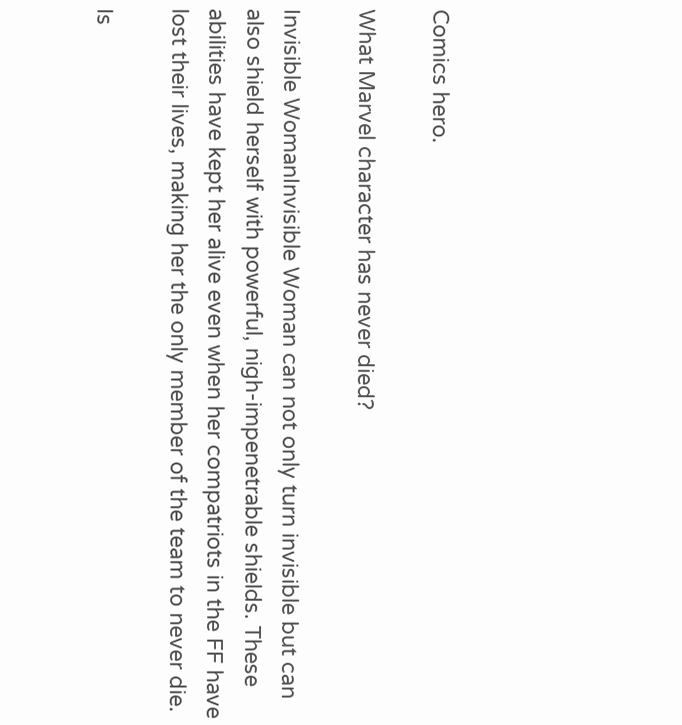Comics hero.

What Marvel character has never died?

Invisible WomanInvisible Woman can not only turn invisible but can also shield herself with powerful, nigh-impenetrable shields. These abilities have kept her alive even when her compatriots in the FF have lost their lives, making her the only member of the team to never die.

Is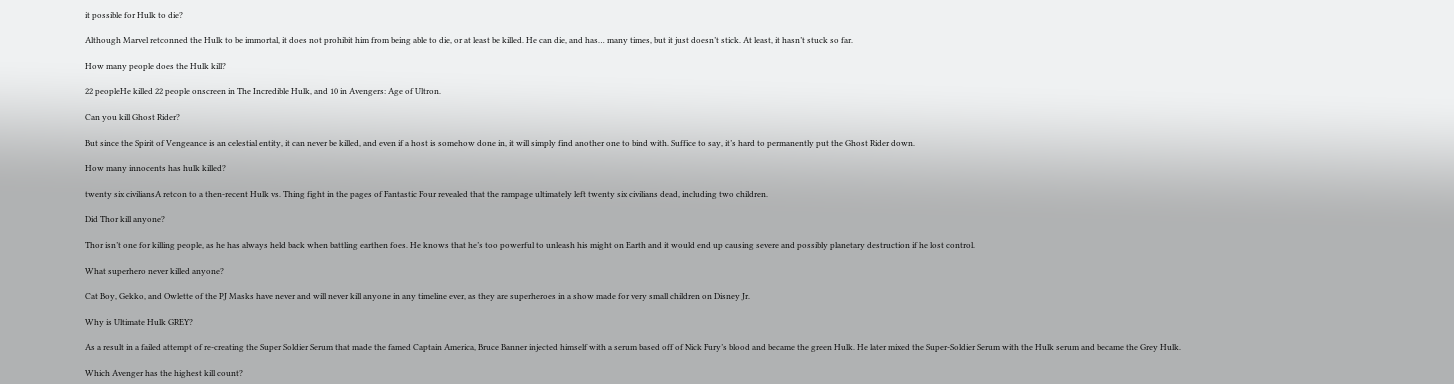it possible for Hulk to die?

Although Marvel retconned the Hulk to be immortal, it does not prohibit him from being able to die, or at least be killed. He can die, and has… many times, but it just doesn’t stick. At least, it hasn’t stuck so far.

How many people does the Hulk kill?

22 peopleHe killed 22 people onscreen in The Incredible Hulk, and 10 in Avengers: Age of Ultron.

Can you kill Ghost Rider?

But since the Spirit of Vengeance is an celestial entity, it can never be killed, and even if a host is somehow done in, it will simply find another one to bind with. Suffice to say, it’s hard to permanently put the Ghost Rider down.

How many innocents has hulk killed?

twenty six civiliansA retcon to a then-recent Hulk vs. Thing fight in the pages of Fantastic Four revealed that the rampage ultimately left twenty six civilians dead, including two children.

Did Thor kill anyone?

Thor isn’t one for killing people, as he has always held back when battling earthen foes. He knows that he’s too powerful to unleash his might on Earth and it would end up causing severe and possibly planetary destruction if he lost control.

What superhero never killed anyone?

Cat Boy, Gekko, and Owlette of the PJ Masks have never and will never kill anyone in any timeline ever, as they are superheroes in a show made for very small children on Disney Jr.

Why is Ultimate Hulk GREY?

As a result in a failed attempt of re-creating the Super Soldier Serum that made the famed Captain America, Bruce Banner injected himself with a serum based off of Nick Fury’s blood and became the green Hulk. He later mixed the Super-Soldier Serum with the Hulk serum and became the Grey Hulk.

Which Avenger has the highest kill count?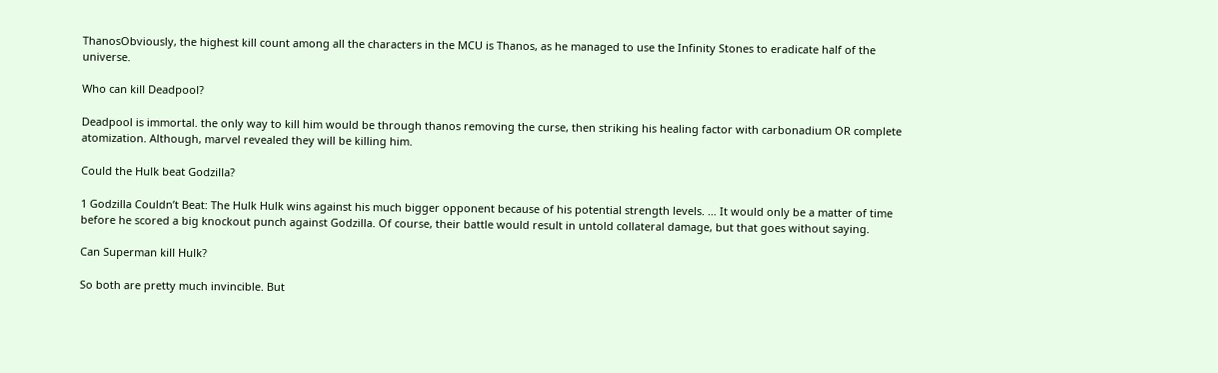ThanosObviously, the highest kill count among all the characters in the MCU is Thanos, as he managed to use the Infinity Stones to eradicate half of the universe.

Who can kill Deadpool?

Deadpool is immortal. the only way to kill him would be through thanos removing the curse, then striking his healing factor with carbonadium OR complete atomization. Although, marvel revealed they will be killing him.

Could the Hulk beat Godzilla?

1 Godzilla Couldn’t Beat: The Hulk Hulk wins against his much bigger opponent because of his potential strength levels. … It would only be a matter of time before he scored a big knockout punch against Godzilla. Of course, their battle would result in untold collateral damage, but that goes without saying.

Can Superman kill Hulk?

So both are pretty much invincible. But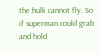the hulk cannot fly. So if superman could grab and hold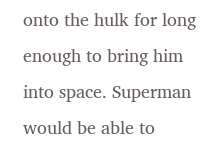onto the hulk for long enough to bring him into space. Superman would be able to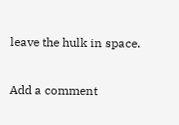leave the hulk in space.

Add a comment